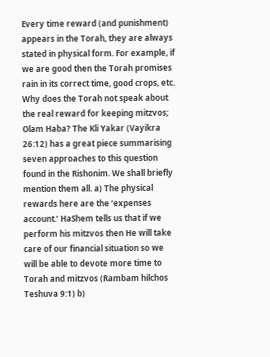Every time reward (and punishment) appears in the Torah, they are always stated in physical form. For example, if we are good then the Torah promises rain in its correct time, good crops, etc. Why does the Torah not speak about the real reward for keeping mitzvos; Olam Haba? The Kli Yakar (Vayikra 26:12) has a great piece summarising seven approaches to this question found in the Rishonim. We shall briefly mention them all. a) The physical rewards here are the ‘expenses account.’ HaShem tells us that if we perform his mitzvos then He will take care of our financial situation so we will be able to devote more time to Torah and mitzvos (Rambam hilchos Teshuva 9:1) b)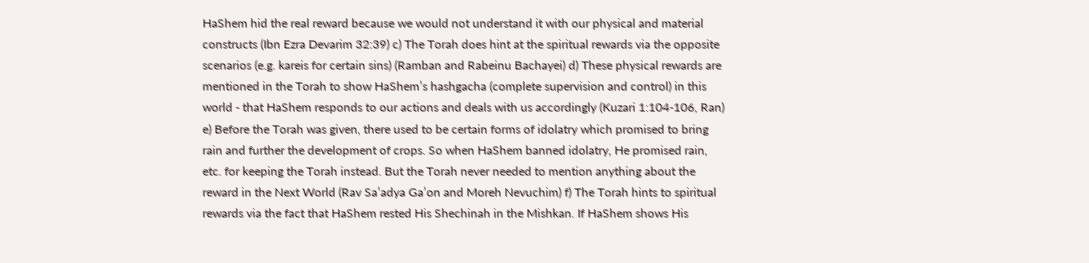HaShem hid the real reward because we would not understand it with our physical and material constructs (Ibn Ezra Devarim 32:39) c) The Torah does hint at the spiritual rewards via the opposite scenarios (e.g. kareis for certain sins) (Ramban and Rabeinu Bachayei) d) These physical rewards are mentioned in the Torah to show HaShem’s hashgacha (complete supervision and control) in this world - that HaShem responds to our actions and deals with us accordingly (Kuzari 1:104-106, Ran) e) Before the Torah was given, there used to be certain forms of idolatry which promised to bring rain and further the development of crops. So when HaShem banned idolatry, He promised rain, etc. for keeping the Torah instead. But the Torah never needed to mention anything about the reward in the Next World (Rav Sa’adya Ga’on and Moreh Nevuchim) f) The Torah hints to spiritual rewards via the fact that HaShem rested His Shechinah in the Mishkan. If HaShem shows His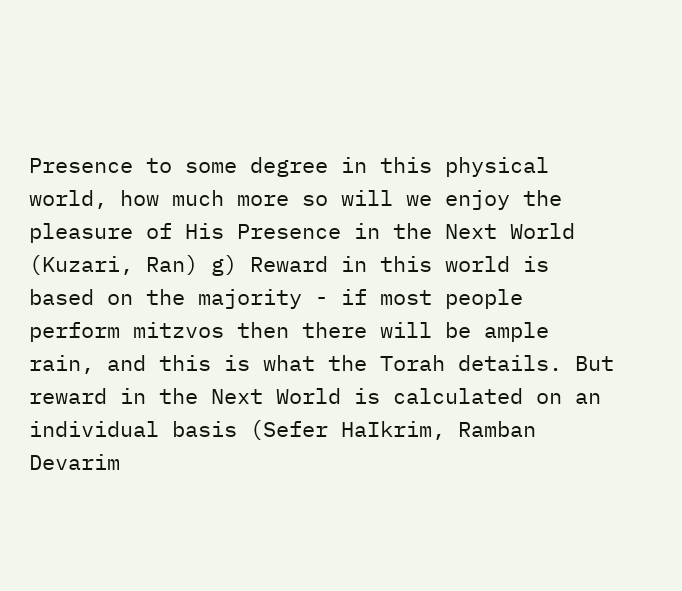Presence to some degree in this physical world, how much more so will we enjoy the pleasure of His Presence in the Next World (Kuzari, Ran) g) Reward in this world is based on the majority - if most people perform mitzvos then there will be ample rain, and this is what the Torah details. But reward in the Next World is calculated on an individual basis (Sefer HaIkrim, Ramban Devarim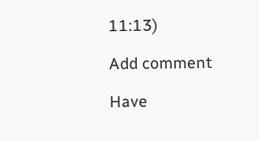11:13)

Add comment

Have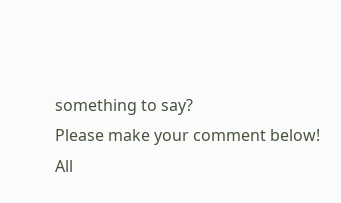something to say?
Please make your comment below!
All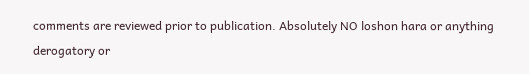comments are reviewed prior to publication. Absolutely NO loshon hara or anything derogatory or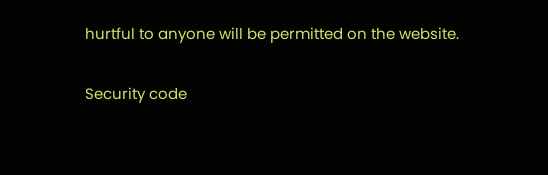hurtful to anyone will be permitted on the website.

Security code